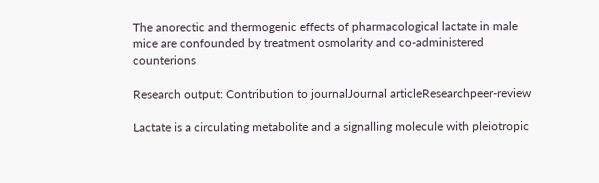The anorectic and thermogenic effects of pharmacological lactate in male mice are confounded by treatment osmolarity and co-administered counterions

Research output: Contribution to journalJournal articleResearchpeer-review

Lactate is a circulating metabolite and a signalling molecule with pleiotropic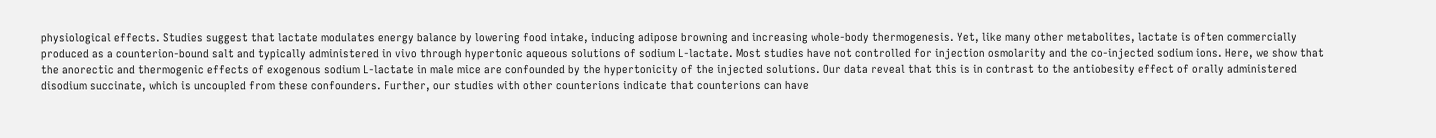physiological effects. Studies suggest that lactate modulates energy balance by lowering food intake, inducing adipose browning and increasing whole-body thermogenesis. Yet, like many other metabolites, lactate is often commercially produced as a counterion-bound salt and typically administered in vivo through hypertonic aqueous solutions of sodium L-lactate. Most studies have not controlled for injection osmolarity and the co-injected sodium ions. Here, we show that the anorectic and thermogenic effects of exogenous sodium L-lactate in male mice are confounded by the hypertonicity of the injected solutions. Our data reveal that this is in contrast to the antiobesity effect of orally administered disodium succinate, which is uncoupled from these confounders. Further, our studies with other counterions indicate that counterions can have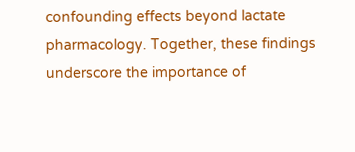confounding effects beyond lactate pharmacology. Together, these findings underscore the importance of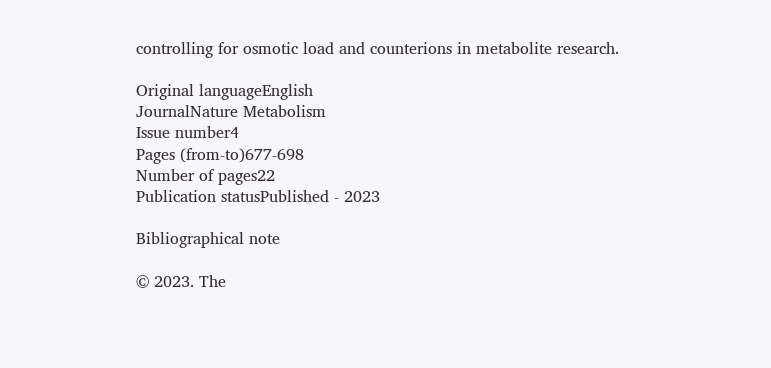controlling for osmotic load and counterions in metabolite research.

Original languageEnglish
JournalNature Metabolism
Issue number4
Pages (from-to)677-698
Number of pages22
Publication statusPublished - 2023

Bibliographical note

© 2023. The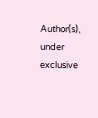Author(s), under exclusive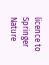licence to Springer Nature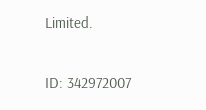Limited.

ID: 342972007